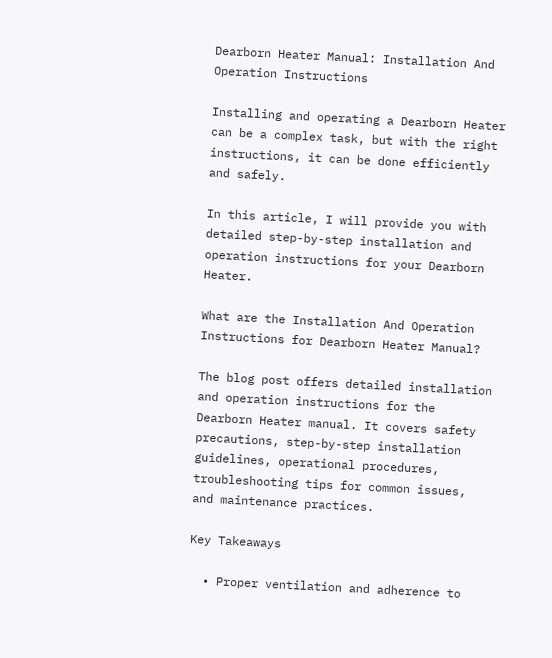Dearborn Heater Manual: Installation And Operation Instructions

Installing and operating a Dearborn Heater can be a complex task, but with the right instructions, it can be done efficiently and safely.

In this article, I will provide you with detailed step-by-step installation and operation instructions for your Dearborn Heater.

What are the Installation And Operation Instructions for Dearborn Heater Manual?

The blog post offers detailed installation and operation instructions for the Dearborn Heater manual. It covers safety precautions, step-by-step installation guidelines, operational procedures, troubleshooting tips for common issues, and maintenance practices.

Key Takeaways

  • Proper ventilation and adherence to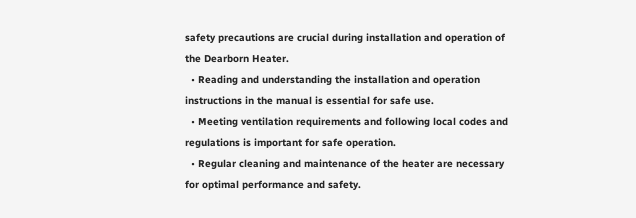safety precautions are crucial during installation and operation of the Dearborn Heater.
  • Reading and understanding the installation and operation instructions in the manual is essential for safe use.
  • Meeting ventilation requirements and following local codes and regulations is important for safe operation.
  • Regular cleaning and maintenance of the heater are necessary for optimal performance and safety.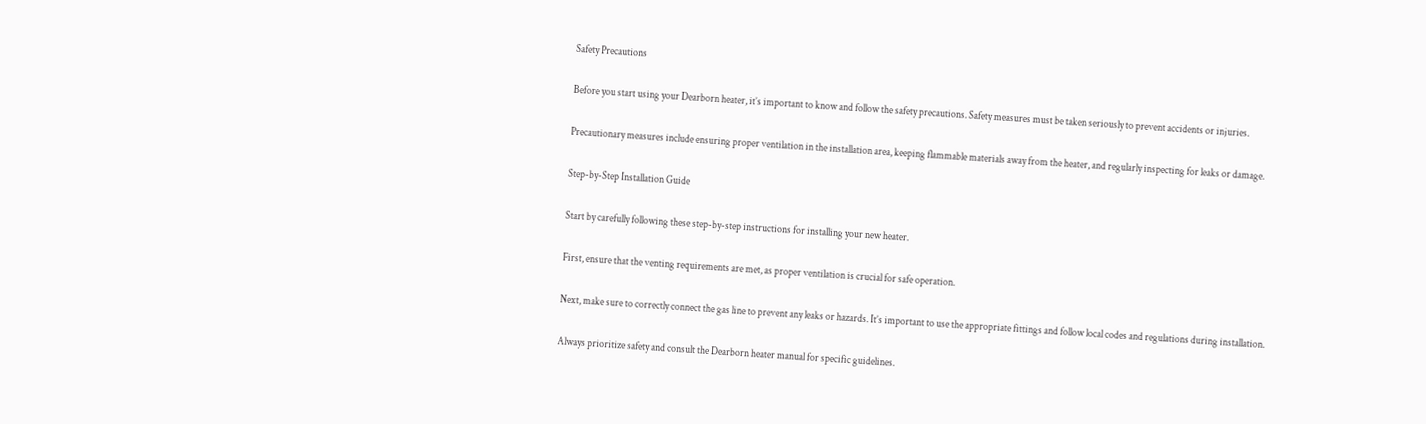Safety Precautions

Before you start using your Dearborn heater, it’s important to know and follow the safety precautions. Safety measures must be taken seriously to prevent accidents or injuries.

Precautionary measures include ensuring proper ventilation in the installation area, keeping flammable materials away from the heater, and regularly inspecting for leaks or damage.

Step-by-Step Installation Guide

Start by carefully following these step-by-step instructions for installing your new heater.

First, ensure that the venting requirements are met, as proper ventilation is crucial for safe operation.

Next, make sure to correctly connect the gas line to prevent any leaks or hazards. It’s important to use the appropriate fittings and follow local codes and regulations during installation.

Always prioritize safety and consult the Dearborn heater manual for specific guidelines.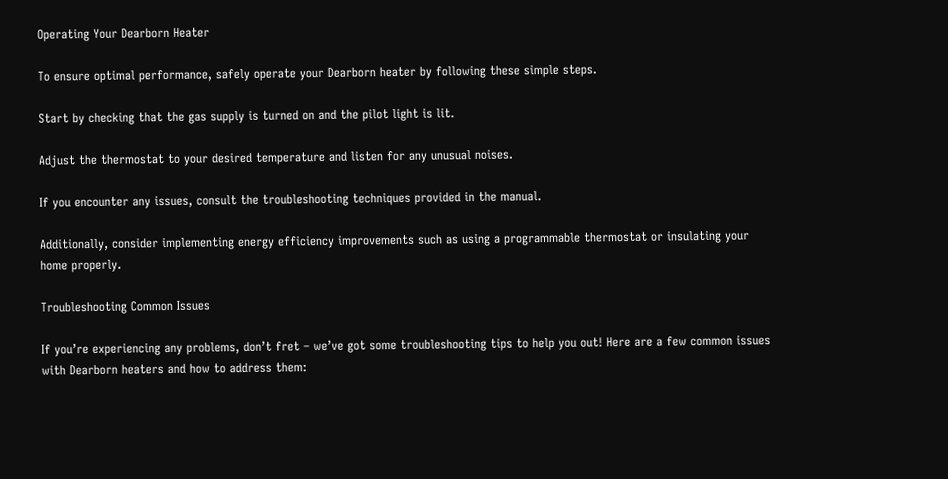Operating Your Dearborn Heater

To ensure optimal performance, safely operate your Dearborn heater by following these simple steps.

Start by checking that the gas supply is turned on and the pilot light is lit.

Adjust the thermostat to your desired temperature and listen for any unusual noises.

If you encounter any issues, consult the troubleshooting techniques provided in the manual.

Additionally, consider implementing energy efficiency improvements such as using a programmable thermostat or insulating your home properly.

Troubleshooting Common Issues

If you’re experiencing any problems, don’t fret – we’ve got some troubleshooting tips to help you out! Here are a few common issues with Dearborn heaters and how to address them: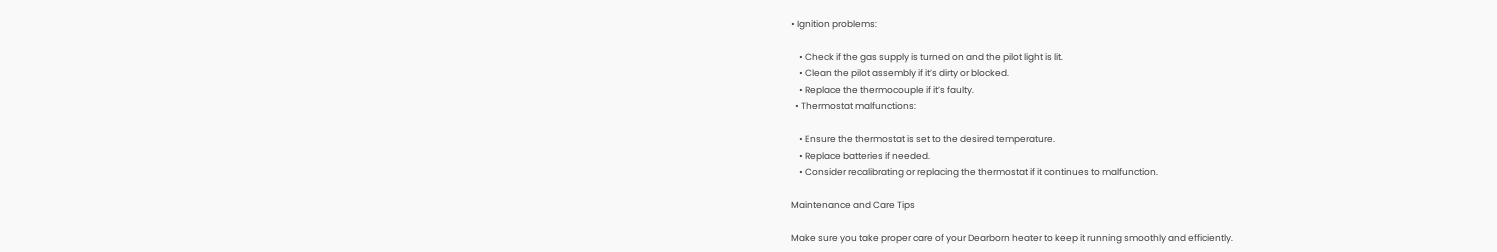• Ignition problems:

    • Check if the gas supply is turned on and the pilot light is lit.
    • Clean the pilot assembly if it’s dirty or blocked.
    • Replace the thermocouple if it’s faulty.
  • Thermostat malfunctions:

    • Ensure the thermostat is set to the desired temperature.
    • Replace batteries if needed.
    • Consider recalibrating or replacing the thermostat if it continues to malfunction.

Maintenance and Care Tips

Make sure you take proper care of your Dearborn heater to keep it running smoothly and efficiently.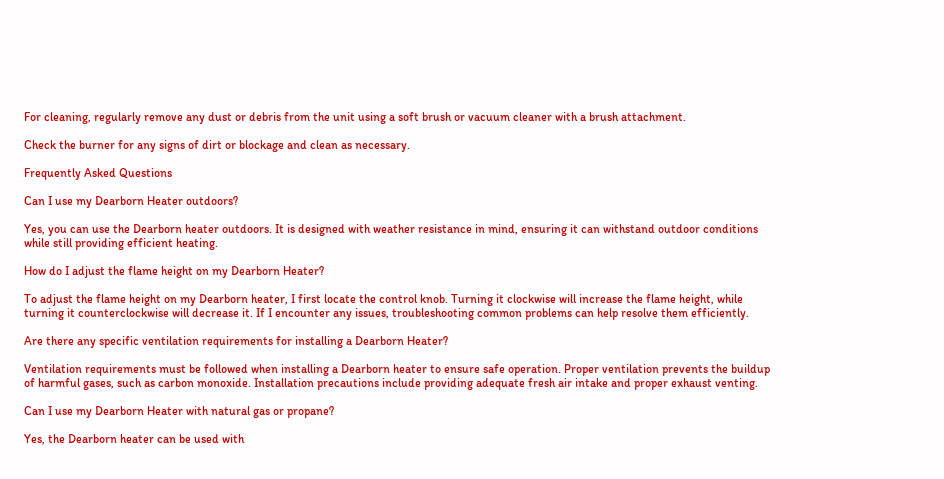For cleaning, regularly remove any dust or debris from the unit using a soft brush or vacuum cleaner with a brush attachment.

Check the burner for any signs of dirt or blockage and clean as necessary.

Frequently Asked Questions

Can I use my Dearborn Heater outdoors?

Yes, you can use the Dearborn heater outdoors. It is designed with weather resistance in mind, ensuring it can withstand outdoor conditions while still providing efficient heating.

How do I adjust the flame height on my Dearborn Heater?

To adjust the flame height on my Dearborn heater, I first locate the control knob. Turning it clockwise will increase the flame height, while turning it counterclockwise will decrease it. If I encounter any issues, troubleshooting common problems can help resolve them efficiently.

Are there any specific ventilation requirements for installing a Dearborn Heater?

Ventilation requirements must be followed when installing a Dearborn heater to ensure safe operation. Proper ventilation prevents the buildup of harmful gases, such as carbon monoxide. Installation precautions include providing adequate fresh air intake and proper exhaust venting.

Can I use my Dearborn Heater with natural gas or propane?

Yes, the Dearborn heater can be used with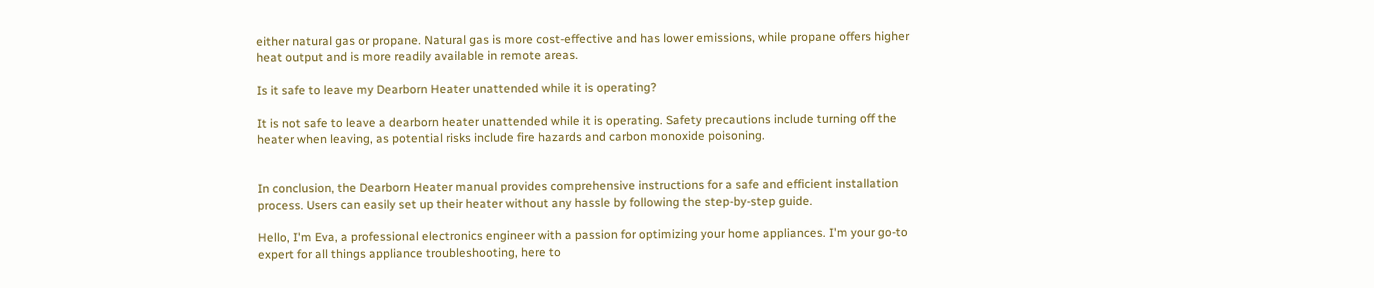either natural gas or propane. Natural gas is more cost-effective and has lower emissions, while propane offers higher heat output and is more readily available in remote areas.

Is it safe to leave my Dearborn Heater unattended while it is operating?

It is not safe to leave a dearborn heater unattended while it is operating. Safety precautions include turning off the heater when leaving, as potential risks include fire hazards and carbon monoxide poisoning.


In conclusion, the Dearborn Heater manual provides comprehensive instructions for a safe and efficient installation process. Users can easily set up their heater without any hassle by following the step-by-step guide.

Hello, I'm Eva, a professional electronics engineer with a passion for optimizing your home appliances. I'm your go-to expert for all things appliance troubleshooting, here to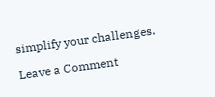simplify your challenges.

Leave a Comment